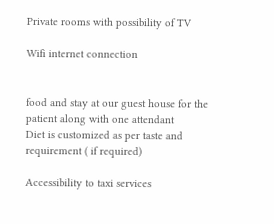Private rooms with possibility of TV

Wifi internet connection


food and stay at our guest house for the patient along with one attendant
Diet is customized as per taste and requirement ( if required)

Accessibility to taxi services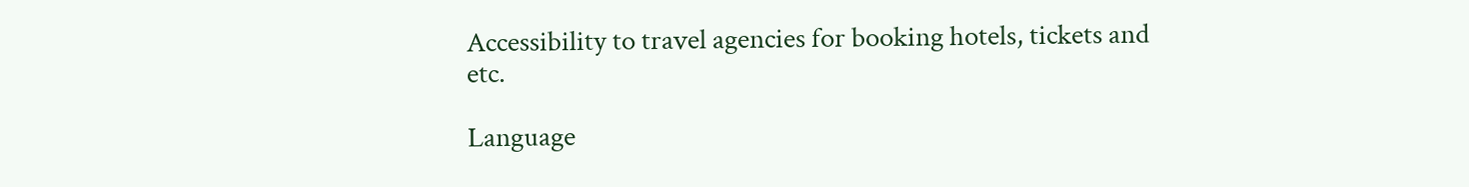Accessibility to travel agencies for booking hotels, tickets and etc.

Language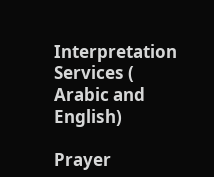Interpretation Services ( Arabic and English)

Prayer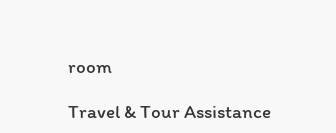room

Travel & Tour Assistance